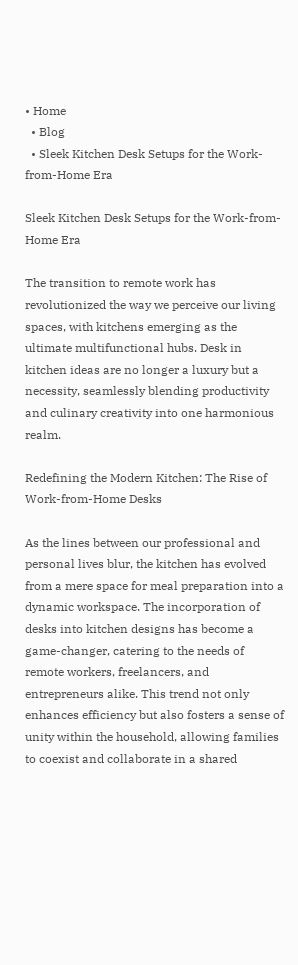• Home
  • Blog
  • Sleek Kitchen Desk Setups for the Work-from-Home Era

Sleek Kitchen Desk Setups for the Work-from-Home Era

The transition to remote work has revolutionized the way we perceive our living spaces, with kitchens emerging as the ultimate multifunctional hubs. Desk in kitchen ideas are no longer a luxury but a necessity, seamlessly blending productivity and culinary creativity into one harmonious realm.

Redefining the Modern Kitchen: The Rise of Work-from-Home Desks

As the lines between our professional and personal lives blur, the kitchen has evolved from a mere space for meal preparation into a dynamic workspace. The incorporation of desks into kitchen designs has become a game-changer, catering to the needs of remote workers, freelancers, and entrepreneurs alike. This trend not only enhances efficiency but also fosters a sense of unity within the household, allowing families to coexist and collaborate in a shared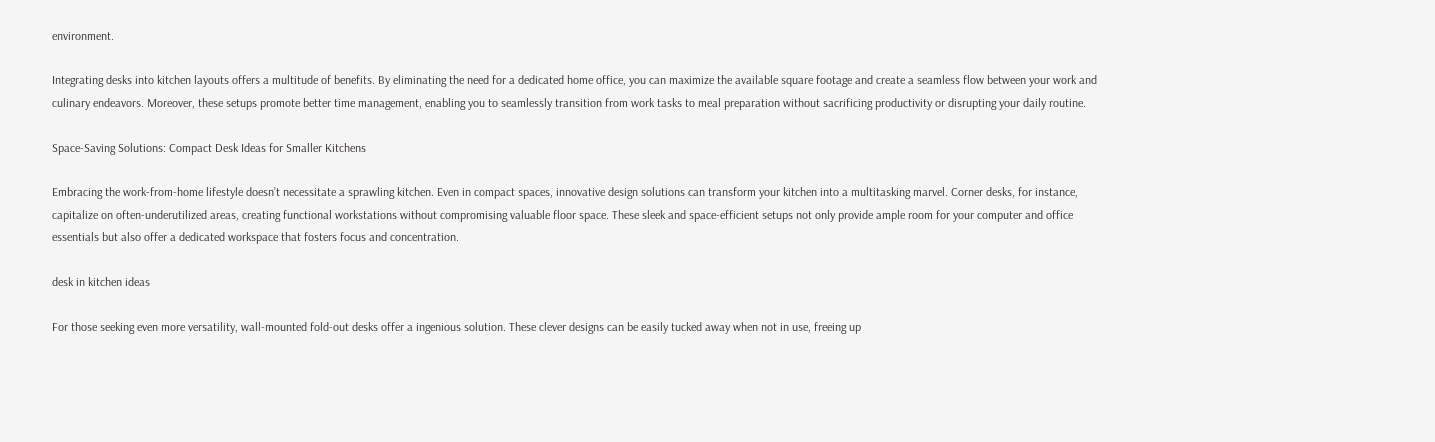environment.

Integrating desks into kitchen layouts offers a multitude of benefits. By eliminating the need for a dedicated home office, you can maximize the available square footage and create a seamless flow between your work and culinary endeavors. Moreover, these setups promote better time management, enabling you to seamlessly transition from work tasks to meal preparation without sacrificing productivity or disrupting your daily routine.

Space-Saving Solutions: Compact Desk Ideas for Smaller Kitchens

Embracing the work-from-home lifestyle doesn’t necessitate a sprawling kitchen. Even in compact spaces, innovative design solutions can transform your kitchen into a multitasking marvel. Corner desks, for instance, capitalize on often-underutilized areas, creating functional workstations without compromising valuable floor space. These sleek and space-efficient setups not only provide ample room for your computer and office essentials but also offer a dedicated workspace that fosters focus and concentration.

desk in kitchen ideas

For those seeking even more versatility, wall-mounted fold-out desks offer a ingenious solution. These clever designs can be easily tucked away when not in use, freeing up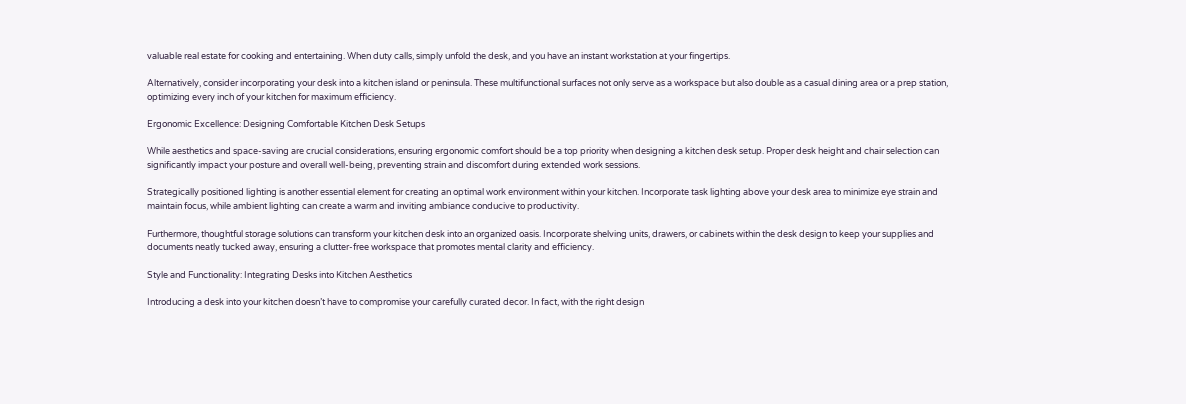valuable real estate for cooking and entertaining. When duty calls, simply unfold the desk, and you have an instant workstation at your fingertips.

Alternatively, consider incorporating your desk into a kitchen island or peninsula. These multifunctional surfaces not only serve as a workspace but also double as a casual dining area or a prep station, optimizing every inch of your kitchen for maximum efficiency.

Ergonomic Excellence: Designing Comfortable Kitchen Desk Setups

While aesthetics and space-saving are crucial considerations, ensuring ergonomic comfort should be a top priority when designing a kitchen desk setup. Proper desk height and chair selection can significantly impact your posture and overall well-being, preventing strain and discomfort during extended work sessions.

Strategically positioned lighting is another essential element for creating an optimal work environment within your kitchen. Incorporate task lighting above your desk area to minimize eye strain and maintain focus, while ambient lighting can create a warm and inviting ambiance conducive to productivity.

Furthermore, thoughtful storage solutions can transform your kitchen desk into an organized oasis. Incorporate shelving units, drawers, or cabinets within the desk design to keep your supplies and documents neatly tucked away, ensuring a clutter-free workspace that promotes mental clarity and efficiency.

Style and Functionality: Integrating Desks into Kitchen Aesthetics

Introducing a desk into your kitchen doesn’t have to compromise your carefully curated decor. In fact, with the right design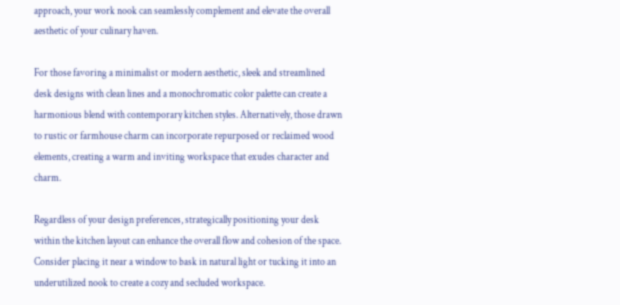approach, your work nook can seamlessly complement and elevate the overall aesthetic of your culinary haven.

For those favoring a minimalist or modern aesthetic, sleek and streamlined desk designs with clean lines and a monochromatic color palette can create a harmonious blend with contemporary kitchen styles. Alternatively, those drawn to rustic or farmhouse charm can incorporate repurposed or reclaimed wood elements, creating a warm and inviting workspace that exudes character and charm.

Regardless of your design preferences, strategically positioning your desk within the kitchen layout can enhance the overall flow and cohesion of the space. Consider placing it near a window to bask in natural light or tucking it into an underutilized nook to create a cozy and secluded workspace.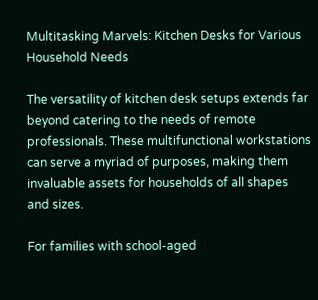Multitasking Marvels: Kitchen Desks for Various Household Needs

The versatility of kitchen desk setups extends far beyond catering to the needs of remote professionals. These multifunctional workstations can serve a myriad of purposes, making them invaluable assets for households of all shapes and sizes.

For families with school-aged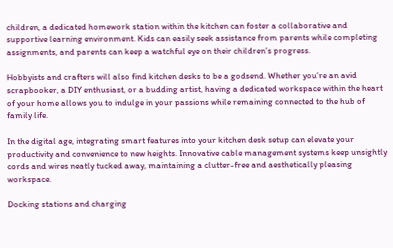children, a dedicated homework station within the kitchen can foster a collaborative and supportive learning environment. Kids can easily seek assistance from parents while completing assignments, and parents can keep a watchful eye on their children’s progress.

Hobbyists and crafters will also find kitchen desks to be a godsend. Whether you’re an avid scrapbooker, a DIY enthusiast, or a budding artist, having a dedicated workspace within the heart of your home allows you to indulge in your passions while remaining connected to the hub of family life.

In the digital age, integrating smart features into your kitchen desk setup can elevate your productivity and convenience to new heights. Innovative cable management systems keep unsightly cords and wires neatly tucked away, maintaining a clutter-free and aesthetically pleasing workspace.

Docking stations and charging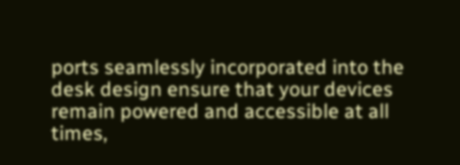ports seamlessly incorporated into the desk design ensure that your devices remain powered and accessible at all times,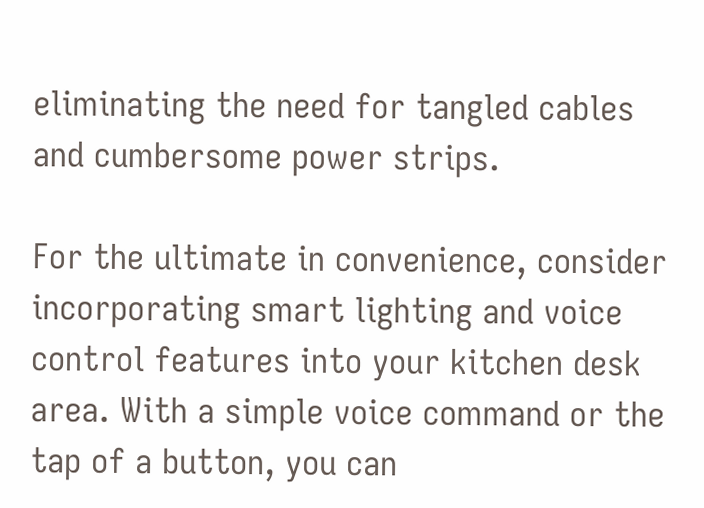eliminating the need for tangled cables and cumbersome power strips.

For the ultimate in convenience, consider incorporating smart lighting and voice control features into your kitchen desk area. With a simple voice command or the tap of a button, you can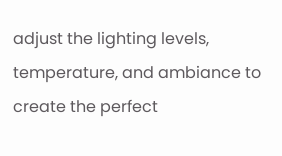adjust the lighting levels, temperature, and ambiance to create the perfect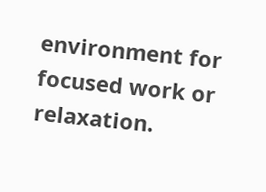environment for focused work or relaxation.